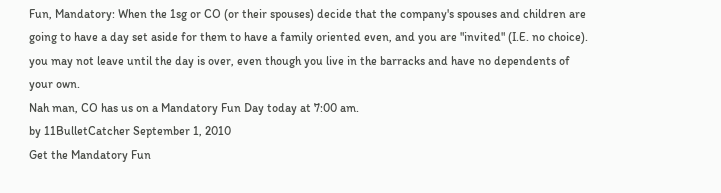Fun, Mandatory: When the 1sg or CO (or their spouses) decide that the company's spouses and children are going to have a day set aside for them to have a family oriented even, and you are "invited" (I.E. no choice). you may not leave until the day is over, even though you live in the barracks and have no dependents of your own.
Nah man, CO has us on a Mandatory Fun Day today at 7:00 am.
by 11BulletCatcher September 1, 2010
Get the Mandatory Fun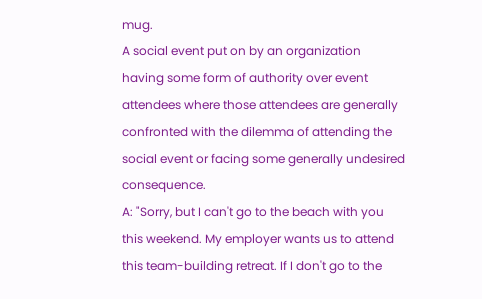mug.
A social event put on by an organization having some form of authority over event attendees where those attendees are generally confronted with the dilemma of attending the social event or facing some generally undesired consequence.
A: "Sorry, but I can't go to the beach with you this weekend. My employer wants us to attend this team-building retreat. If I don't go to the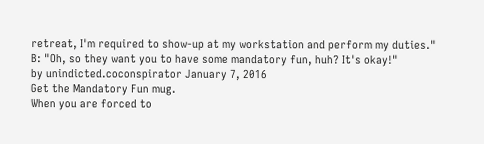retreat, I'm required to show-up at my workstation and perform my duties."
B: "Oh, so they want you to have some mandatory fun, huh? It's okay!"
by unindicted.coconspirator January 7, 2016
Get the Mandatory Fun mug.
When you are forced to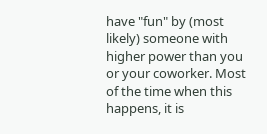have "fun" by (most likely) someone with higher power than you or your coworker. Most of the time when this happens, it is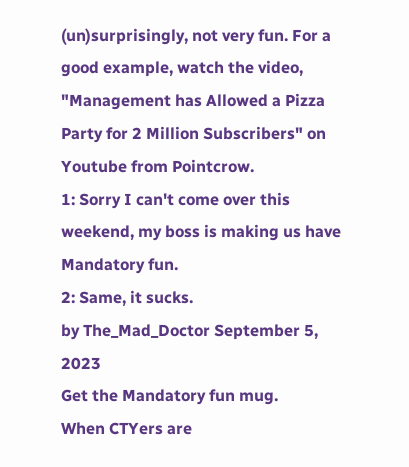(un)surprisingly, not very fun. For a good example, watch the video, "Management has Allowed a Pizza Party for 2 Million Subscribers" on Youtube from Pointcrow.
1: Sorry I can't come over this weekend, my boss is making us have Mandatory fun.
2: Same, it sucks.
by The_Mad_Doctor September 5, 2023
Get the Mandatory fun mug.
When CTYers are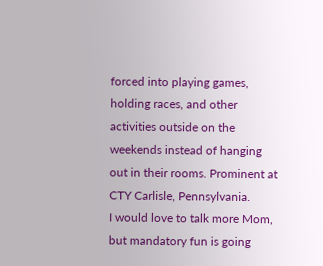forced into playing games, holding races, and other activities outside on the weekends instead of hanging out in their rooms. Prominent at CTY Carlisle, Pennsylvania.
I would love to talk more Mom, but mandatory fun is going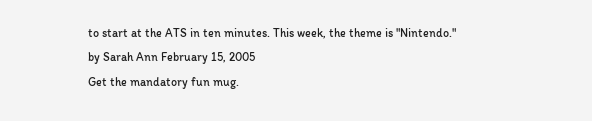to start at the ATS in ten minutes. This week, the theme is "Nintendo."
by Sarah Ann February 15, 2005
Get the mandatory fun mug.